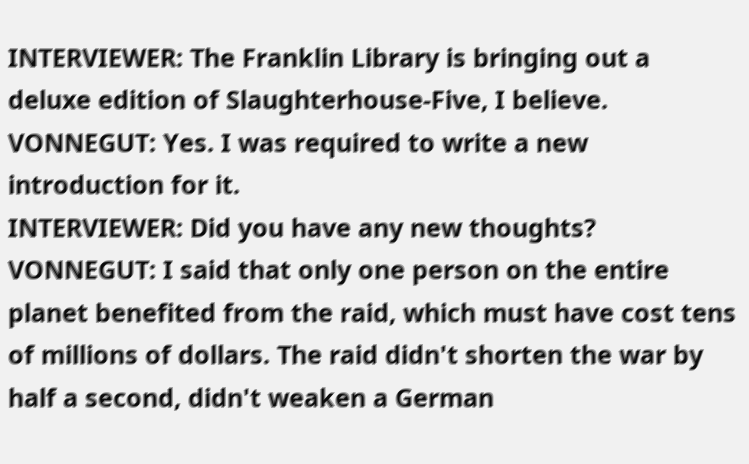INTERVIEWER: The Franklin Library is bringing out a deluxe edition of Slaughterhouse-Five, I believe.
VONNEGUT: Yes. I was required to write a new introduction for it.
INTERVIEWER: Did you have any new thoughts?
VONNEGUT: I said that only one person on the entire planet benefited from the raid, which must have cost tens of millions of dollars. The raid didn't shorten the war by half a second, didn't weaken a German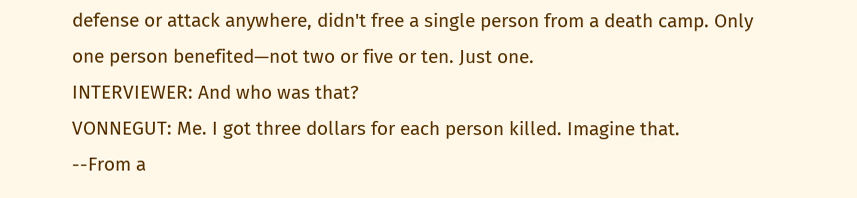defense or attack anywhere, didn't free a single person from a death camp. Only one person benefited—not two or five or ten. Just one.
INTERVIEWER: And who was that?
VONNEGUT: Me. I got three dollars for each person killed. Imagine that.
--From a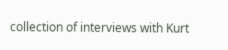collection of interviews with Kurt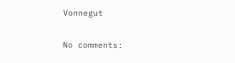Vonnegut

No comments: